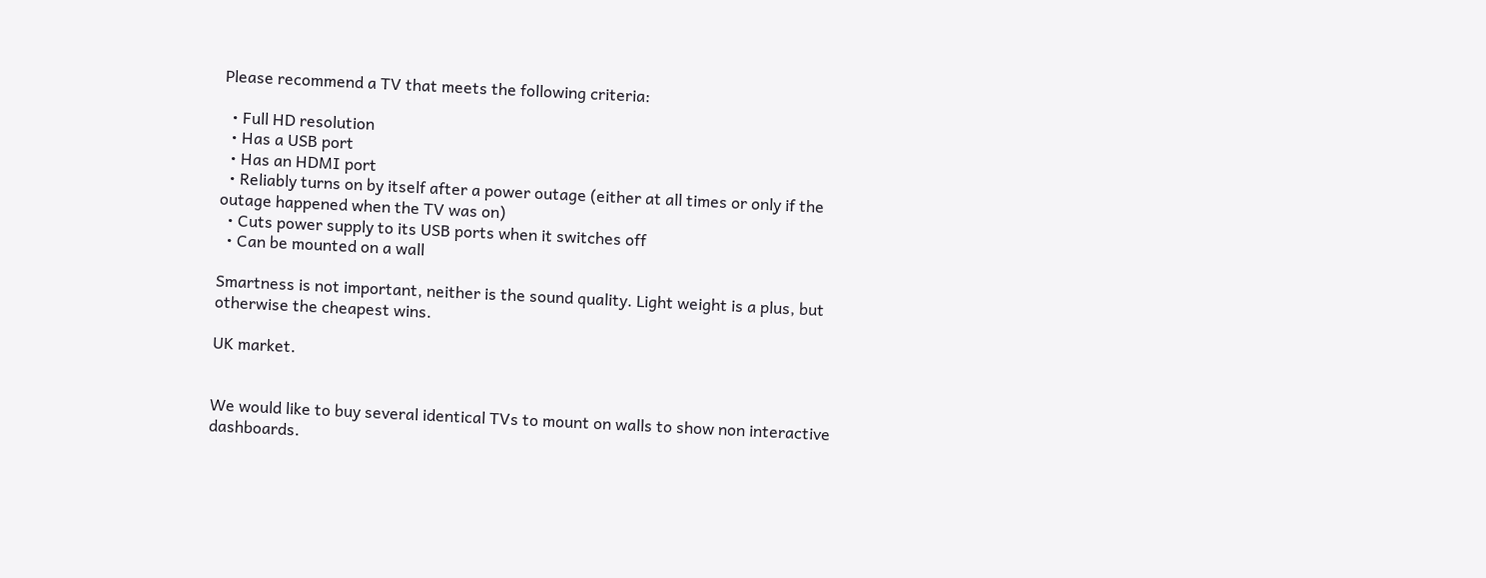Please recommend a TV that meets the following criteria:

  • Full HD resolution
  • Has a USB port
  • Has an HDMI port
  • Reliably turns on by itself after a power outage (either at all times or only if the outage happened when the TV was on)
  • Cuts power supply to its USB ports when it switches off
  • Can be mounted on a wall

Smartness is not important, neither is the sound quality. Light weight is a plus, but otherwise the cheapest wins.

UK market.


We would like to buy several identical TVs to mount on walls to show non interactive dashboards.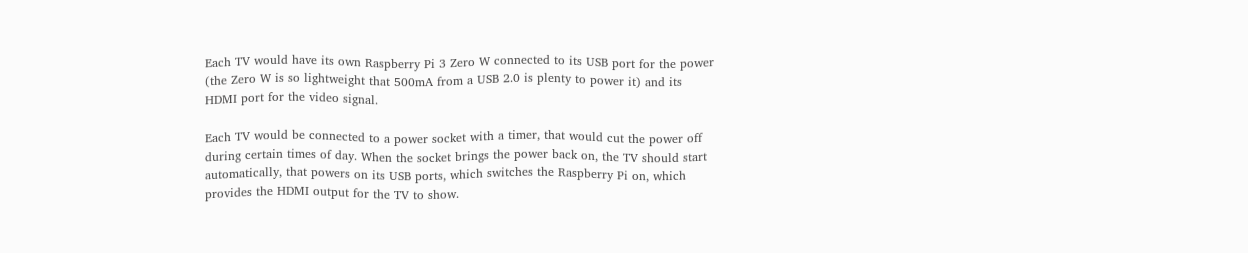Each TV would have its own Raspberry Pi 3 Zero W connected to its USB port for the power (the Zero W is so lightweight that 500mA from a USB 2.0 is plenty to power it) and its HDMI port for the video signal.

Each TV would be connected to a power socket with a timer, that would cut the power off during certain times of day. When the socket brings the power back on, the TV should start automatically, that powers on its USB ports, which switches the Raspberry Pi on, which provides the HDMI output for the TV to show.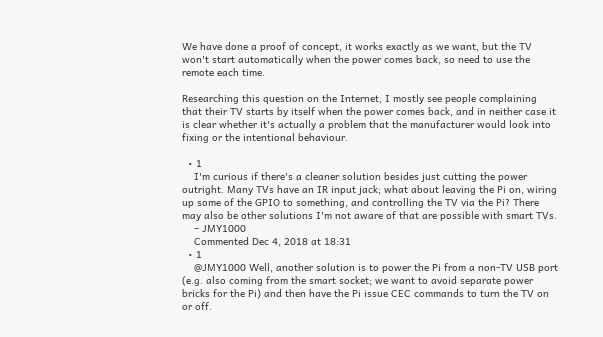We have done a proof of concept, it works exactly as we want, but the TV won't start automatically when the power comes back, so need to use the remote each time.

Researching this question on the Internet, I mostly see people complaining that their TV starts by itself when the power comes back, and in neither case it is clear whether it's actually a problem that the manufacturer would look into fixing or the intentional behaviour.

  • 1
    I'm curious if there's a cleaner solution besides just cutting the power outright. Many TVs have an IR input jack; what about leaving the Pi on, wiring up some of the GPIO to something, and controlling the TV via the Pi? There may also be other solutions I'm not aware of that are possible with smart TVs.
    – JMY1000
    Commented Dec 4, 2018 at 18:31
  • 1
    @JMY1000 Well, another solution is to power the Pi from a non-TV USB port (e.g. also coming from the smart socket; we want to avoid separate power bricks for the Pi) and then have the Pi issue CEC commands to turn the TV on or off.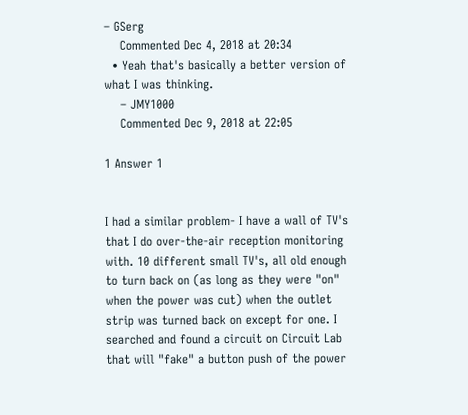– GSerg
    Commented Dec 4, 2018 at 20:34
  • Yeah that's basically a better version of what I was thinking.
    – JMY1000
    Commented Dec 9, 2018 at 22:05

1 Answer 1


I had a similar problem- I have a wall of TV's that I do over-the-air reception monitoring with. 10 different small TV's, all old enough to turn back on (as long as they were "on" when the power was cut) when the outlet strip was turned back on except for one. I searched and found a circuit on Circuit Lab that will "fake" a button push of the power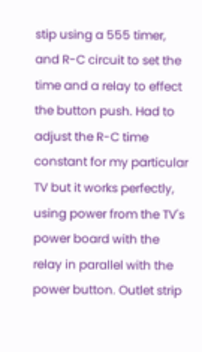stip using a 555 timer, and R-C circuit to set the time and a relay to effect the button push. Had to adjust the R-C time constant for my particular TV but it works perfectly, using power from the TV's power board with the relay in parallel with the power button. Outlet strip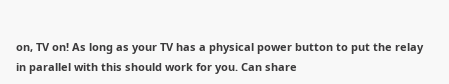on, TV on! As long as your TV has a physical power button to put the relay in parallel with this should work for you. Can share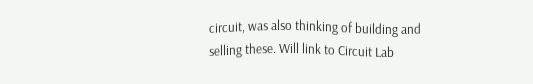circuit, was also thinking of building and selling these. Will link to Circuit Lab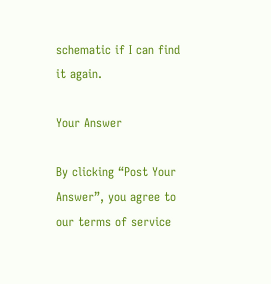schematic if I can find it again.

Your Answer

By clicking “Post Your Answer”, you agree to our terms of service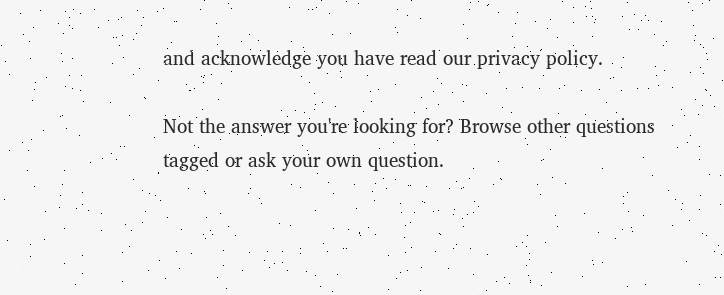and acknowledge you have read our privacy policy.

Not the answer you're looking for? Browse other questions tagged or ask your own question.